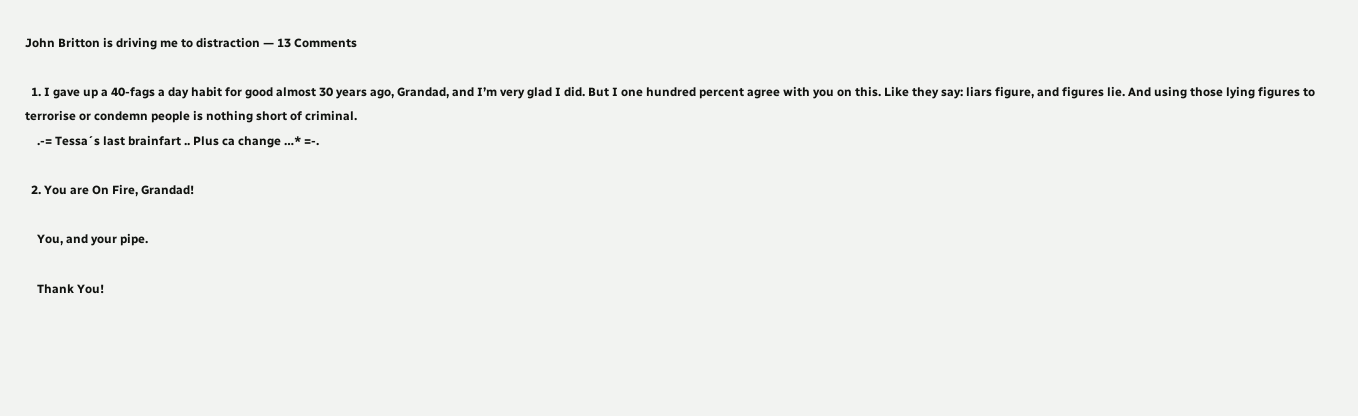John Britton is driving me to distraction — 13 Comments

  1. I gave up a 40-fags a day habit for good almost 30 years ago, Grandad, and I’m very glad I did. But I one hundred percent agree with you on this. Like they say: liars figure, and figures lie. And using those lying figures to terrorise or condemn people is nothing short of criminal.
    .-= Tessa´s last brainfart .. Plus ca change …* =-.

  2. You are On Fire, Grandad!

    You, and your pipe.

    Thank You!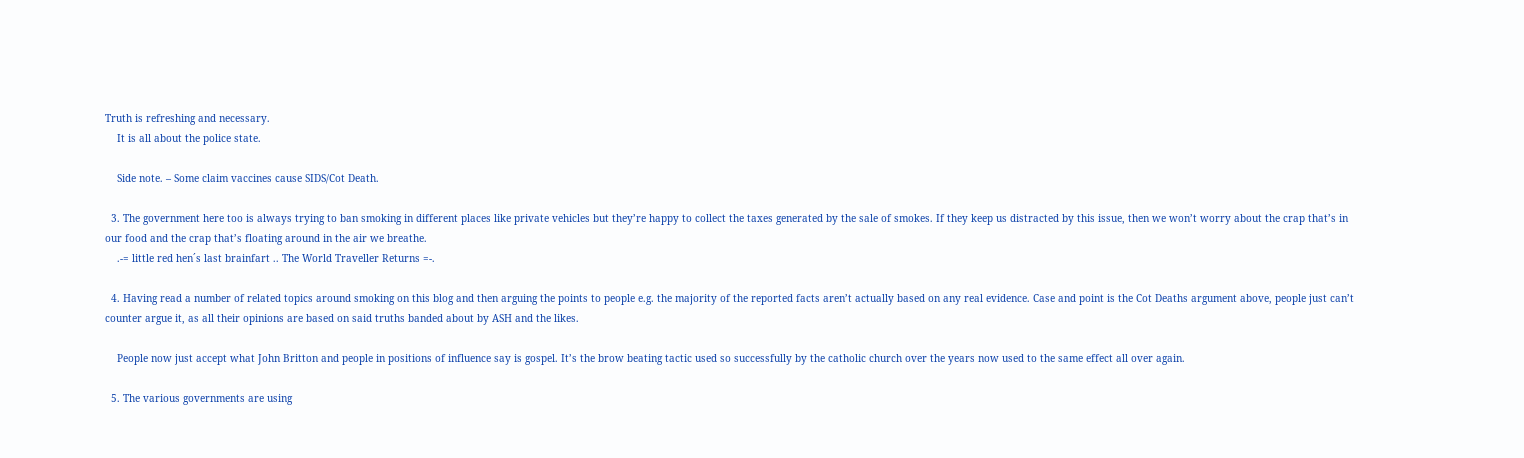Truth is refreshing and necessary.
    It is all about the police state.

    Side note. – Some claim vaccines cause SIDS/Cot Death.

  3. The government here too is always trying to ban smoking in different places like private vehicles but they’re happy to collect the taxes generated by the sale of smokes. If they keep us distracted by this issue, then we won’t worry about the crap that’s in our food and the crap that’s floating around in the air we breathe.
    .-= little red hen´s last brainfart .. The World Traveller Returns =-.

  4. Having read a number of related topics around smoking on this blog and then arguing the points to people e.g. the majority of the reported facts aren’t actually based on any real evidence. Case and point is the Cot Deaths argument above, people just can’t counter argue it, as all their opinions are based on said truths banded about by ASH and the likes.

    People now just accept what John Britton and people in positions of influence say is gospel. It’s the brow beating tactic used so successfully by the catholic church over the years now used to the same effect all over again.

  5. The various governments are using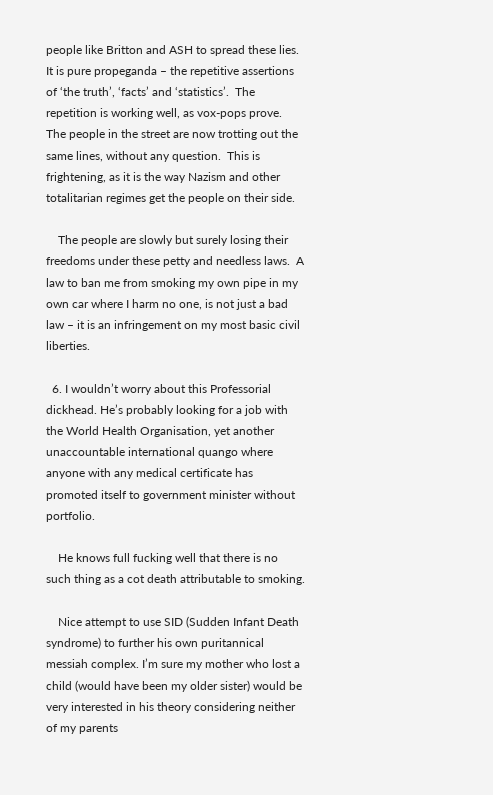people like Britton and ASH to spread these lies.  It is pure propeganda – the repetitive assertions of ‘the truth’, ‘facts’ and ‘statistics’.  The repetition is working well, as vox-pops prove.  The people in the street are now trotting out the same lines, without any question.  This is frightening, as it is the way Nazism and other totalitarian regimes get the people on their side.

    The people are slowly but surely losing their freedoms under these petty and needless laws.  A law to ban me from smoking my own pipe in my own car where I harm no one, is not just a bad law – it is an infringement on my most basic civil liberties.

  6. I wouldn’t worry about this Professorial dickhead. He’s probably looking for a job with the World Health Organisation, yet another unaccountable international quango where anyone with any medical certificate has promoted itself to government minister without portfolio.

    He knows full fucking well that there is no such thing as a cot death attributable to smoking.

    Nice attempt to use SID (Sudden Infant Death syndrome) to further his own puritannical messiah complex. I’m sure my mother who lost a child (would have been my older sister) would be very interested in his theory considering neither of my parents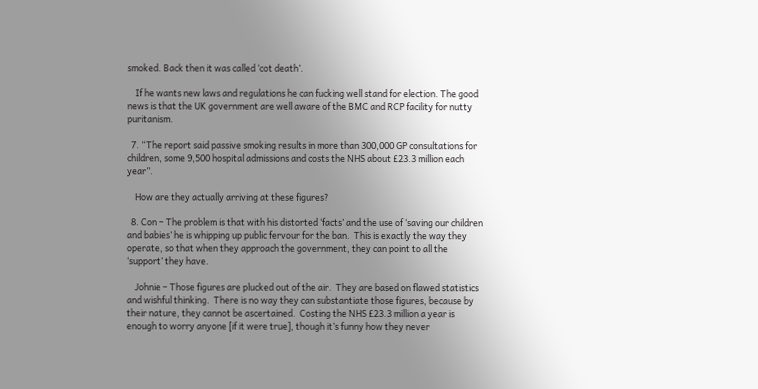smoked. Back then it was called ‘cot death’.

    If he wants new laws and regulations he can fucking well stand for election. The good news is that the UK government are well aware of the BMC and RCP facility for nutty puritanism.

  7. “The report said passive smoking results in more than 300,000 GP consultations for children, some 9,500 hospital admissions and costs the NHS about £23.3 million each year”.

    How are they actually arriving at these figures?

  8. Con – The problem is that with his distorted ‘facts’ and the use of ‘saving our children and babies’ he is whipping up public fervour for the ban.  This is exactly the way they operate, so that when they approach the government, they can point to all the ‘support’ they have.

    Johnie – Those figures are plucked out of the air.  They are based on flawed statistics and wishful thinking.  There is no way they can substantiate those figures, because by their nature, they cannot be ascertained.  Costing the NHS £23.3 million a year is enough to worry anyone [if it were true], though it’s funny how they never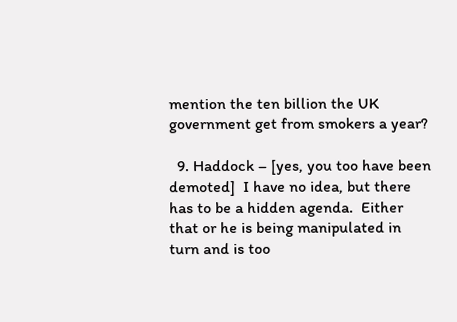mention the ten billion the UK government get from smokers a year?

  9. Haddock – [yes, you too have been demoted]  I have no idea, but there has to be a hidden agenda.  Either that or he is being manipulated in turn and is too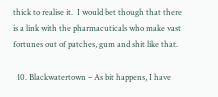thick to realise it.  I would bet though that there is a link with the pharmacuticals who make vast fortunes out of patches, gum and shit like that.

  10. Blackwatertown – As bit happens, I have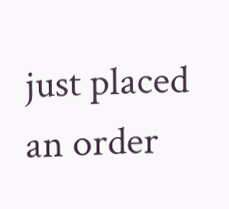just placed an order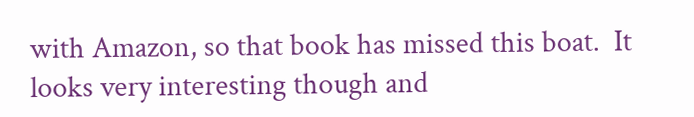with Amazon, so that book has missed this boat.  It looks very interesting though and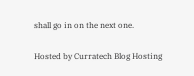shall go in on the next one.

Hosted by Curratech Blog Hosting